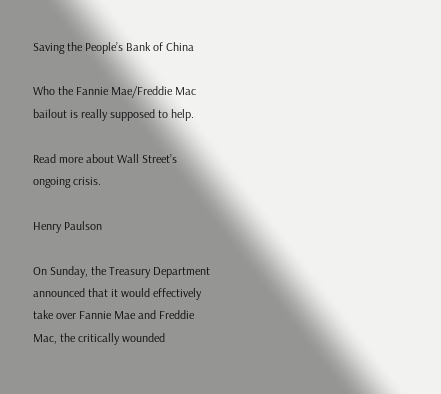Saving the People’s Bank of China

Who the Fannie Mae/Freddie Mac bailout is really supposed to help.

Read more about Wall Street’s ongoing crisis.

Henry Paulson

On Sunday, the Treasury Department announced that it would effectively take over Fannie Mae and Freddie Mac, the critically wounded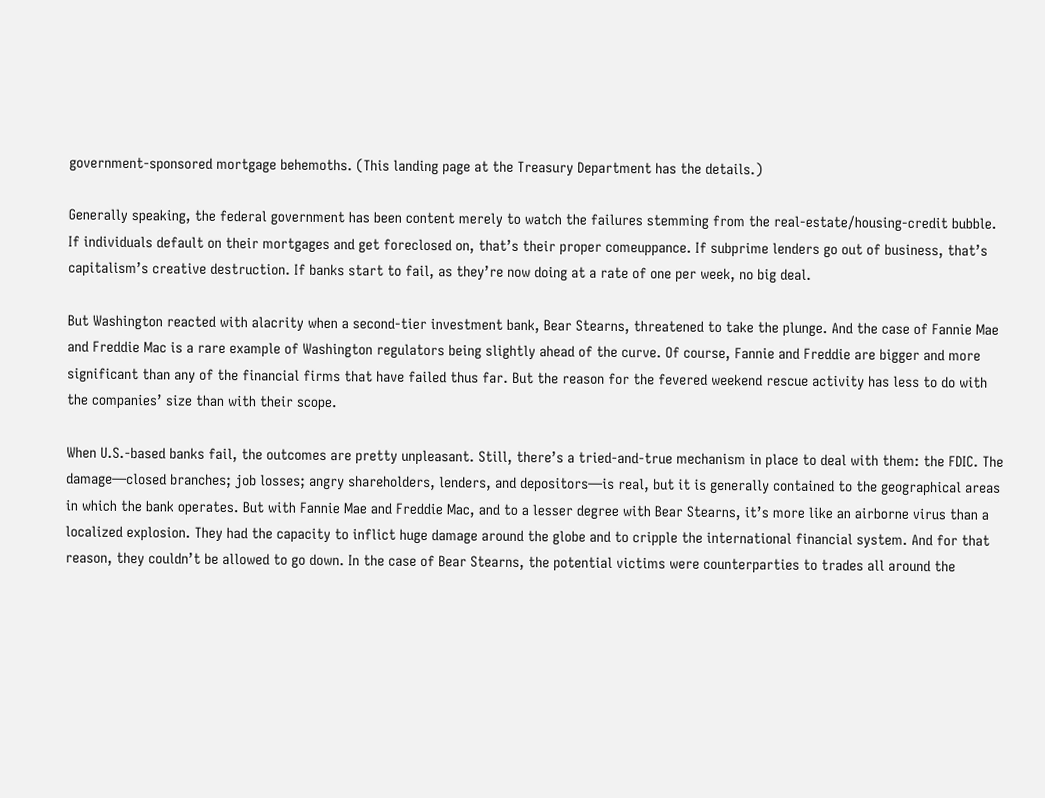government-sponsored mortgage behemoths. (This landing page at the Treasury Department has the details.)

Generally speaking, the federal government has been content merely to watch the failures stemming from the real-estate/housing-credit bubble. If individuals default on their mortgages and get foreclosed on, that’s their proper comeuppance. If subprime lenders go out of business, that’s capitalism’s creative destruction. If banks start to fail, as they’re now doing at a rate of one per week, no big deal.

But Washington reacted with alacrity when a second-tier investment bank, Bear Stearns, threatened to take the plunge. And the case of Fannie Mae and Freddie Mac is a rare example of Washington regulators being slightly ahead of the curve. Of course, Fannie and Freddie are bigger and more significant than any of the financial firms that have failed thus far. But the reason for the fevered weekend rescue activity has less to do with the companies’ size than with their scope.

When U.S.-based banks fail, the outcomes are pretty unpleasant. Still, there’s a tried-and-true mechanism in place to deal with them: the FDIC. The damage—closed branches; job losses; angry shareholders, lenders, and depositors—is real, but it is generally contained to the geographical areas in which the bank operates. But with Fannie Mae and Freddie Mac, and to a lesser degree with Bear Stearns, it’s more like an airborne virus than a localized explosion. They had the capacity to inflict huge damage around the globe and to cripple the international financial system. And for that reason, they couldn’t be allowed to go down. In the case of Bear Stearns, the potential victims were counterparties to trades all around the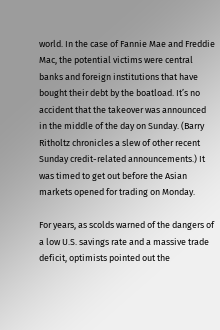world. In the case of Fannie Mae and Freddie Mac, the potential victims were central banks and foreign institutions that have bought their debt by the boatload. It’s no accident that the takeover was announced in the middle of the day on Sunday. (Barry Ritholtz chronicles a slew of other recent Sunday credit-related announcements.) It was timed to get out before the Asian markets opened for trading on Monday.

For years, as scolds warned of the dangers of a low U.S. savings rate and a massive trade deficit, optimists pointed out the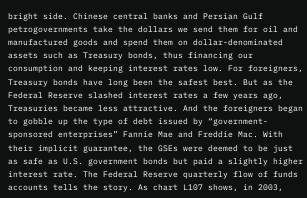bright side. Chinese central banks and Persian Gulf petrogovernments take the dollars we send them for oil and manufactured goods and spend them on dollar-denominated assets such as Treasury bonds, thus financing our consumption and keeping interest rates low. For foreigners, Treasury bonds have long been the safest best. But as the Federal Reserve slashed interest rates a few years ago, Treasuries became less attractive. And the foreigners began to gobble up the type of debt issued by “government-sponsored enterprises” Fannie Mae and Freddie Mac. With their implicit guarantee, the GSEs were deemed to be just as safe as U.S. government bonds but paid a slightly higher interest rate. The Federal Reserve quarterly flow of funds accounts tells the story. As chart L107 shows, in 2003,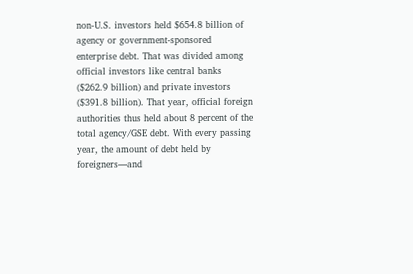non-U.S. investors held $654.8 billion of agency or government-sponsored enterprise debt. That was divided among official investors like central banks ($262.9 billion) and private investors ($391.8 billion). That year, official foreign authorities thus held about 8 percent of the total agency/GSE debt. With every passing year, the amount of debt held by foreigners—and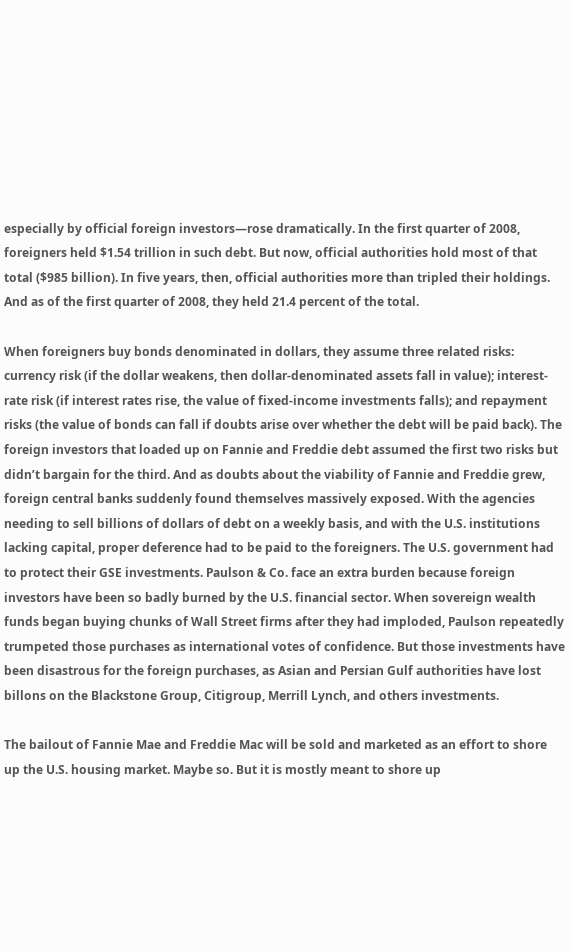especially by official foreign investors—rose dramatically. In the first quarter of 2008, foreigners held $1.54 trillion in such debt. But now, official authorities hold most of that total ($985 billion). In five years, then, official authorities more than tripled their holdings. And as of the first quarter of 2008, they held 21.4 percent of the total.

When foreigners buy bonds denominated in dollars, they assume three related risks: currency risk (if the dollar weakens, then dollar-denominated assets fall in value); interest-rate risk (if interest rates rise, the value of fixed-income investments falls); and repayment risks (the value of bonds can fall if doubts arise over whether the debt will be paid back). The foreign investors that loaded up on Fannie and Freddie debt assumed the first two risks but didn’t bargain for the third. And as doubts about the viability of Fannie and Freddie grew, foreign central banks suddenly found themselves massively exposed. With the agencies needing to sell billions of dollars of debt on a weekly basis, and with the U.S. institutions lacking capital, proper deference had to be paid to the foreigners. The U.S. government had to protect their GSE investments. Paulson & Co. face an extra burden because foreign investors have been so badly burned by the U.S. financial sector. When sovereign wealth funds began buying chunks of Wall Street firms after they had imploded, Paulson repeatedly trumpeted those purchases as international votes of confidence. But those investments have been disastrous for the foreign purchases, as Asian and Persian Gulf authorities have lost billons on the Blackstone Group, Citigroup, Merrill Lynch, and others investments.

The bailout of Fannie Mae and Freddie Mac will be sold and marketed as an effort to shore up the U.S. housing market. Maybe so. But it is mostly meant to shore up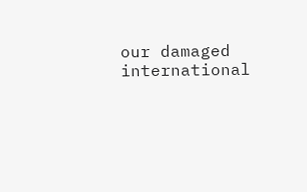our damaged international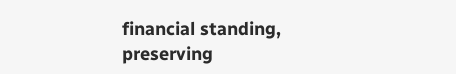financial standing, preserving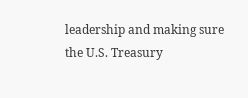leadership and making sure the U.S. Treasury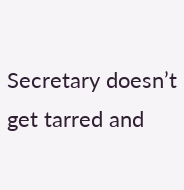Secretary doesn’t get tarred and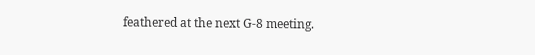feathered at the next G-8 meeting.